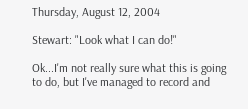Thursday, August 12, 2004

Stewart: "Look what I can do!"

Ok...I'm not really sure what this is going to do, but I've managed to record and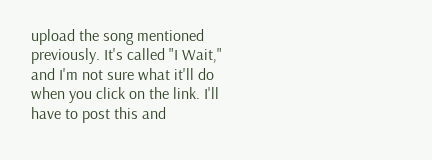upload the song mentioned previously. It's called "I Wait," and I'm not sure what it'll do when you click on the link. I'll have to post this and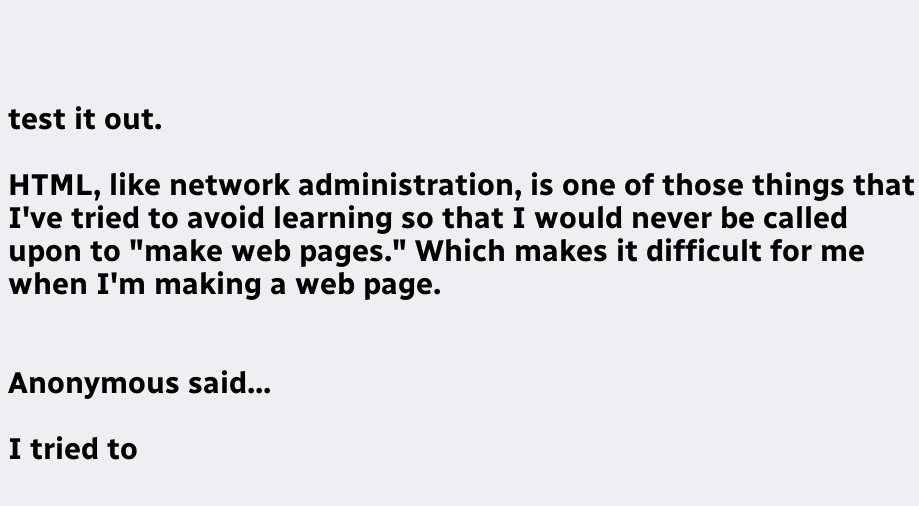test it out.

HTML, like network administration, is one of those things that I've tried to avoid learning so that I would never be called upon to "make web pages." Which makes it difficult for me when I'm making a web page.


Anonymous said...

I tried to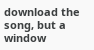download the song, but a window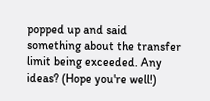popped up and said something about the transfer limit being exceeded. Any ideas? (Hope you're well!)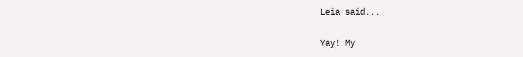Leia said...

Yay! My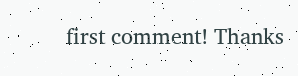first comment! Thanks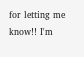for letting me know!! I'm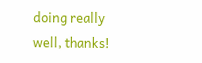doing really well, thanks!